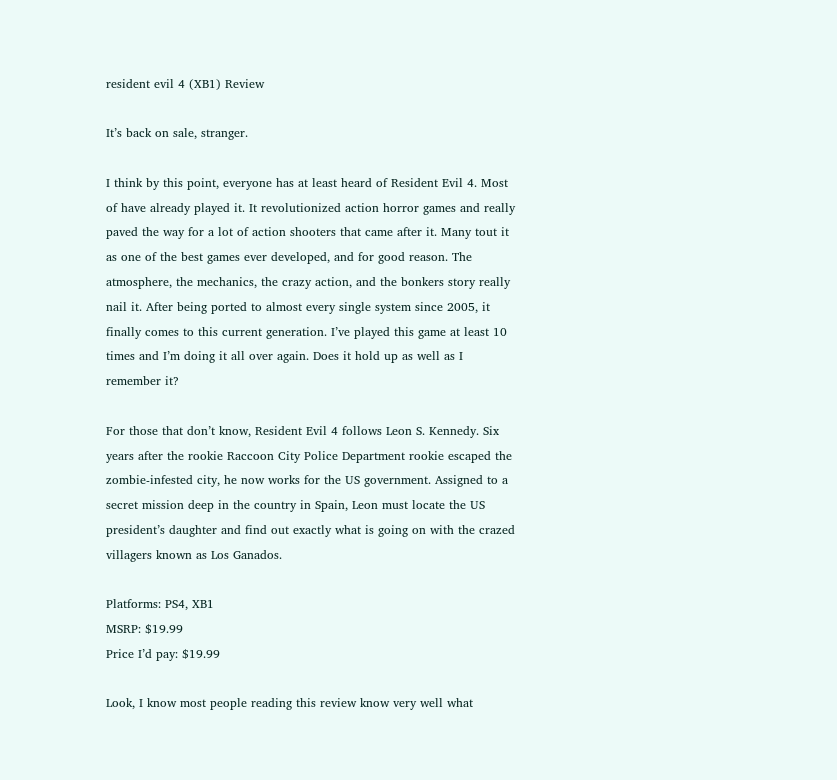resident evil 4 (XB1) Review

It’s back on sale, stranger.

I think by this point, everyone has at least heard of Resident Evil 4. Most of have already played it. It revolutionized action horror games and really paved the way for a lot of action shooters that came after it. Many tout it as one of the best games ever developed, and for good reason. The atmosphere, the mechanics, the crazy action, and the bonkers story really nail it. After being ported to almost every single system since 2005, it finally comes to this current generation. I’ve played this game at least 10 times and I’m doing it all over again. Does it hold up as well as I remember it?

For those that don’t know, Resident Evil 4 follows Leon S. Kennedy. Six years after the rookie Raccoon City Police Department rookie escaped the zombie-infested city, he now works for the US government. Assigned to a secret mission deep in the country in Spain, Leon must locate the US president’s daughter and find out exactly what is going on with the crazed villagers known as Los Ganados.

Platforms: PS4, XB1
MSRP: $19.99
Price I’d pay: $19.99

Look, I know most people reading this review know very well what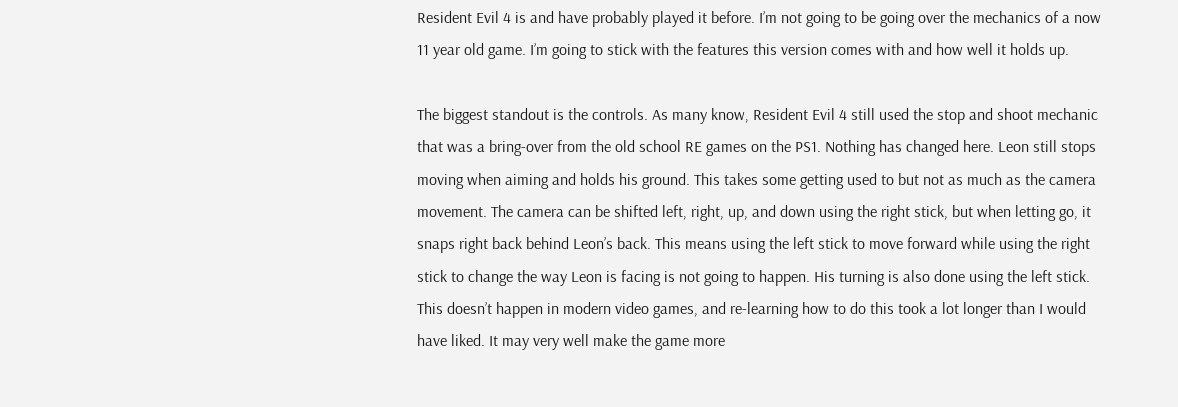Resident Evil 4 is and have probably played it before. I’m not going to be going over the mechanics of a now 11 year old game. I’m going to stick with the features this version comes with and how well it holds up.

The biggest standout is the controls. As many know, Resident Evil 4 still used the stop and shoot mechanic that was a bring-over from the old school RE games on the PS1. Nothing has changed here. Leon still stops moving when aiming and holds his ground. This takes some getting used to but not as much as the camera movement. The camera can be shifted left, right, up, and down using the right stick, but when letting go, it snaps right back behind Leon’s back. This means using the left stick to move forward while using the right stick to change the way Leon is facing is not going to happen. His turning is also done using the left stick. This doesn’t happen in modern video games, and re-learning how to do this took a lot longer than I would have liked. It may very well make the game more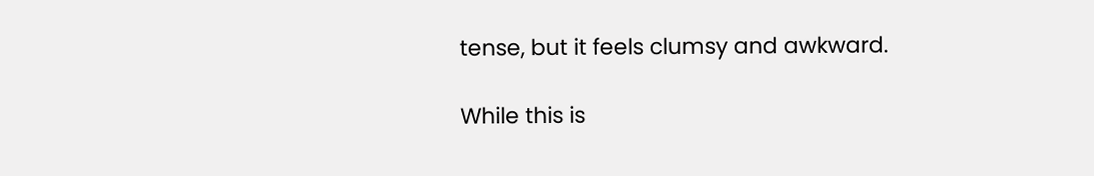tense, but it feels clumsy and awkward.

While this is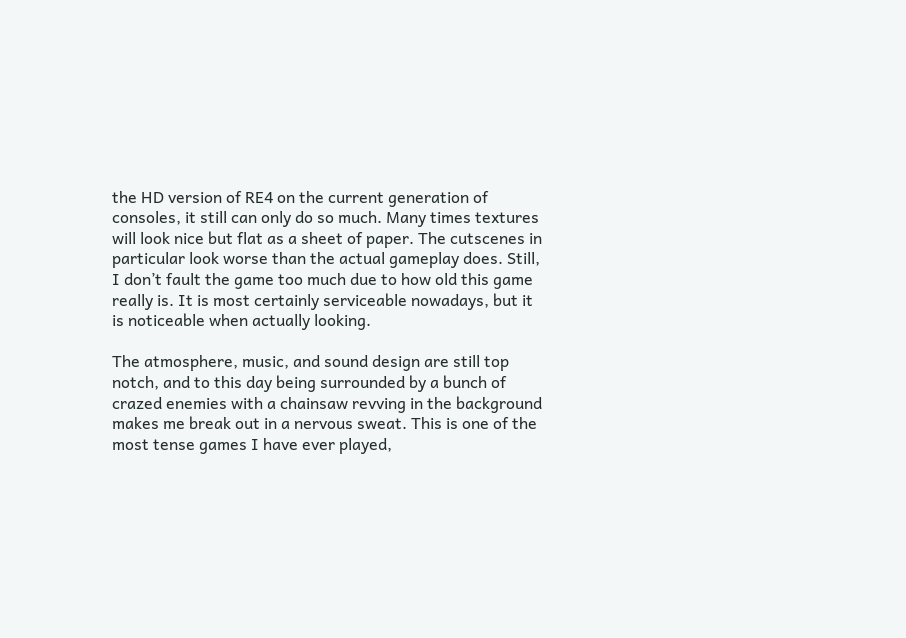the HD version of RE4 on the current generation of consoles, it still can only do so much. Many times textures will look nice but flat as a sheet of paper. The cutscenes in particular look worse than the actual gameplay does. Still, I don’t fault the game too much due to how old this game really is. It is most certainly serviceable nowadays, but it is noticeable when actually looking.

The atmosphere, music, and sound design are still top notch, and to this day being surrounded by a bunch of crazed enemies with a chainsaw revving in the background makes me break out in a nervous sweat. This is one of the most tense games I have ever played,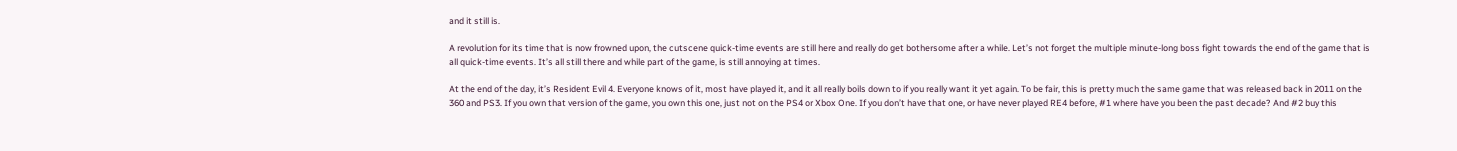and it still is.

A revolution for its time that is now frowned upon, the cutscene quick-time events are still here and really do get bothersome after a while. Let’s not forget the multiple minute-long boss fight towards the end of the game that is all quick-time events. It’s all still there and while part of the game, is still annoying at times.

At the end of the day, it’s Resident Evil 4. Everyone knows of it, most have played it, and it all really boils down to if you really want it yet again. To be fair, this is pretty much the same game that was released back in 2011 on the 360 and PS3. If you own that version of the game, you own this one, just not on the PS4 or Xbox One. If you don’t have that one, or have never played RE4 before, #1 where have you been the past decade? And #2 buy this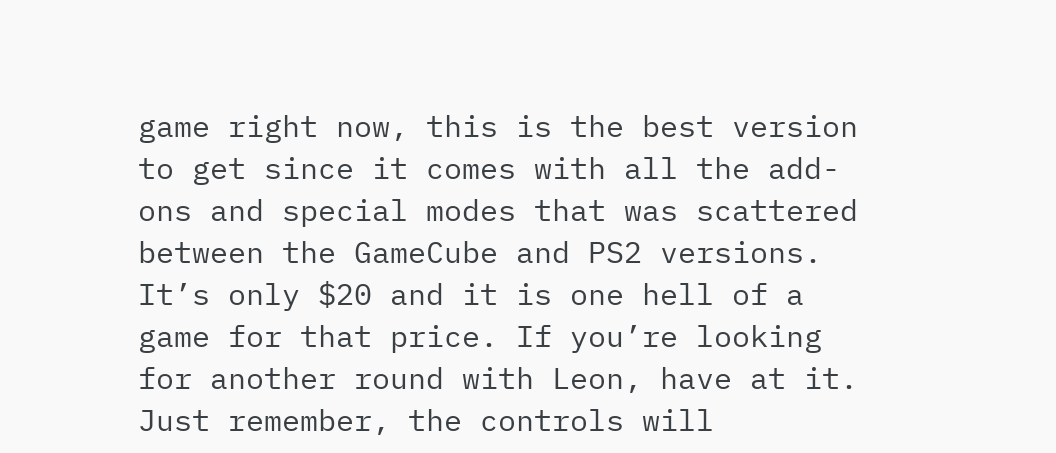game right now, this is the best version to get since it comes with all the add-ons and special modes that was scattered between the GameCube and PS2 versions. It’s only $20 and it is one hell of a game for that price. If you’re looking for another round with Leon, have at it. Just remember, the controls will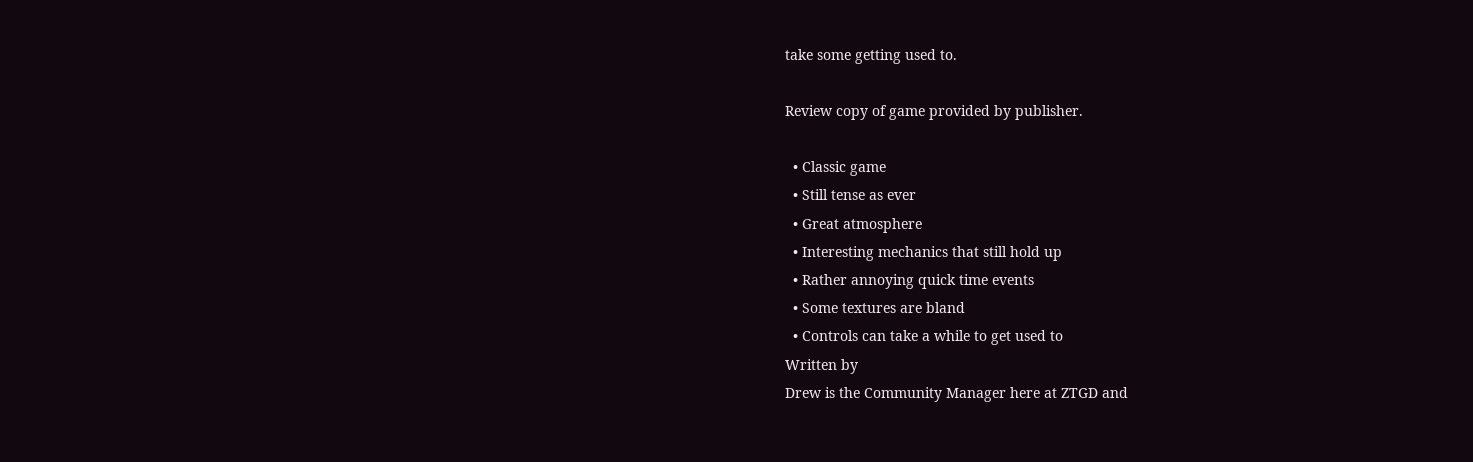take some getting used to.

Review copy of game provided by publisher.

  • Classic game
  • Still tense as ever
  • Great atmosphere
  • Interesting mechanics that still hold up
  • Rather annoying quick time events
  • Some textures are bland
  • Controls can take a while to get used to
Written by
Drew is the Community Manager here at ZTGD and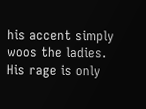his accent simply woos the ladies. His rage is only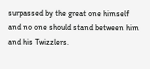surpassed by the great one himself and no one should stand between him and his Twizzlers.